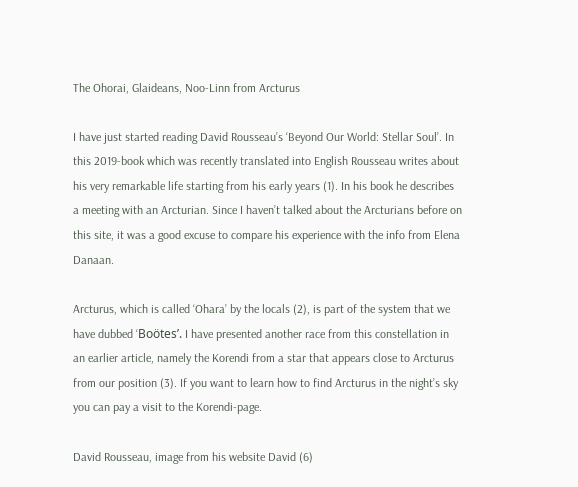The Ohorai, Glaideans, Noo-Linn from Arcturus

I have just started reading David Rousseau’s ‘Beyond Our World: Stellar Soul’. In this 2019-book which was recently translated into English Rousseau writes about his very remarkable life starting from his early years (1). In his book he describes a meeting with an Arcturian. Since I haven’t talked about the Arcturians before on this site, it was a good excuse to compare his experience with the info from Elena Danaan.

Arcturus, which is called ‘Ohara’ by the locals (2), is part of the system that we have dubbed ‘Boötes’. I have presented another race from this constellation in an earlier article, namely the Korendi from a star that appears close to Arcturus from our position (3). If you want to learn how to find Arcturus in the night’s sky you can pay a visit to the Korendi-page.

David Rousseau, image from his website David (6)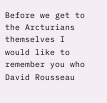Before we get to the Arcturians themselves I would like to remember you who David Rousseau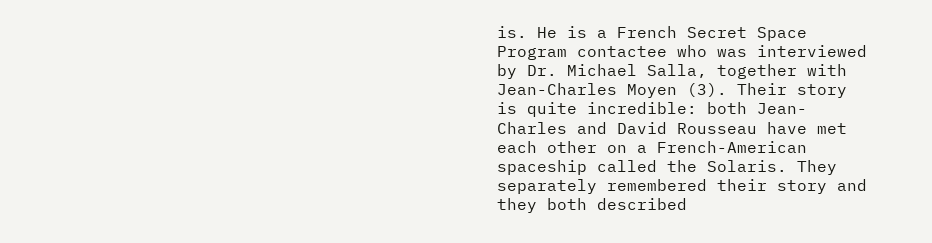is. He is a French Secret Space Program contactee who was interviewed by Dr. Michael Salla, together with Jean-Charles Moyen (3). Their story is quite incredible: both Jean-Charles and David Rousseau have met each other on a French-American spaceship called the Solaris. They separately remembered their story and they both described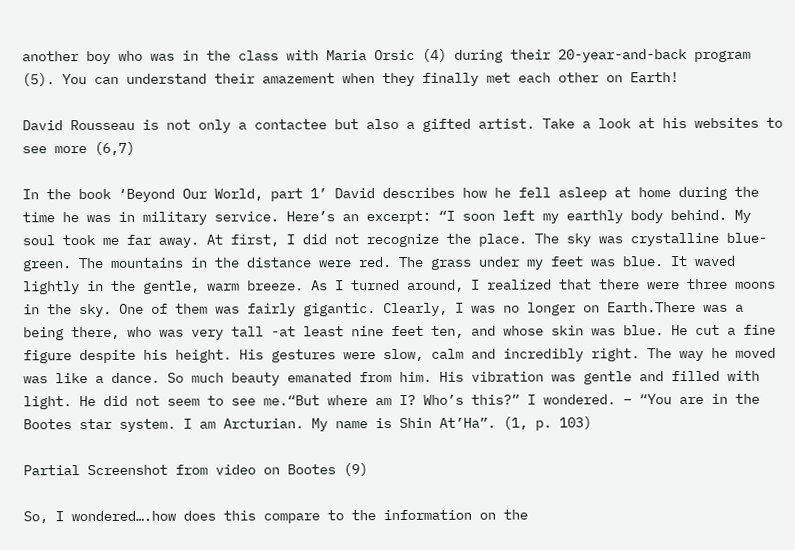another boy who was in the class with Maria Orsic (4) during their 20-year-and-back program (5). You can understand their amazement when they finally met each other on Earth!

David Rousseau is not only a contactee but also a gifted artist. Take a look at his websites to see more (6,7)

In the book ‘Beyond Our World, part 1’ David describes how he fell asleep at home during the time he was in military service. Here’s an excerpt: “I soon left my earthly body behind. My soul took me far away. At first, I did not recognize the place. The sky was crystalline blue-green. The mountains in the distance were red. The grass under my feet was blue. It waved lightly in the gentle, warm breeze. As I turned around, I realized that there were three moons in the sky. One of them was fairly gigantic. Clearly, I was no longer on Earth.There was a being there, who was very tall -at least nine feet ten, and whose skin was blue. He cut a fine figure despite his height. His gestures were slow, calm and incredibly right. The way he moved was like a dance. So much beauty emanated from him. His vibration was gentle and filled with light. He did not seem to see me.“But where am I? Who’s this?” I wondered. – “You are in the Bootes star system. I am Arcturian. My name is Shin At’Ha”. (1, p. 103)

Partial Screenshot from video on Bootes (9)

So, I wondered….how does this compare to the information on the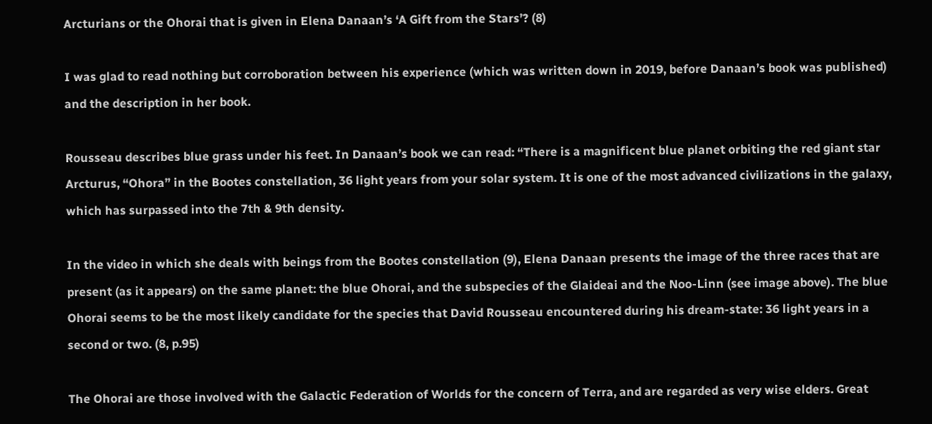Arcturians or the Ohorai that is given in Elena Danaan’s ‘A Gift from the Stars’? (8)

I was glad to read nothing but corroboration between his experience (which was written down in 2019, before Danaan’s book was published) and the description in her book.

Rousseau describes blue grass under his feet. In Danaan’s book we can read: “There is a magnificent blue planet orbiting the red giant star Arcturus, “Ohora” in the Bootes constellation, 36 light years from your solar system. It is one of the most advanced civilizations in the galaxy, which has surpassed into the 7th & 9th density.

In the video in which she deals with beings from the Bootes constellation (9), Elena Danaan presents the image of the three races that are present (as it appears) on the same planet: the blue Ohorai, and the subspecies of the Glaideai and the Noo-Linn (see image above). The blue Ohorai seems to be the most likely candidate for the species that David Rousseau encountered during his dream-state: 36 light years in a second or two. (8, p.95)

The Ohorai are those involved with the Galactic Federation of Worlds for the concern of Terra, and are regarded as very wise elders. Great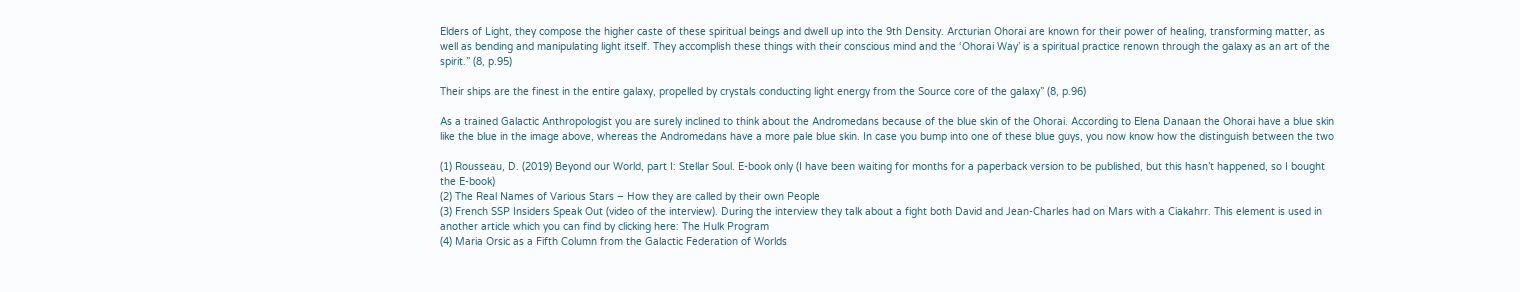Elders of Light, they compose the higher caste of these spiritual beings and dwell up into the 9th Density. Arcturian Ohorai are known for their power of healing, transforming matter, as well as bending and manipulating light itself. They accomplish these things with their conscious mind and the ‘Ohorai Way’ is a spiritual practice renown through the galaxy as an art of the spirit.” (8, p.95)

Their ships are the finest in the entire galaxy, propelled by crystals conducting light energy from the Source core of the galaxy” (8, p.96)

As a trained Galactic Anthropologist you are surely inclined to think about the Andromedans because of the blue skin of the Ohorai. According to Elena Danaan the Ohorai have a blue skin like the blue in the image above, whereas the Andromedans have a more pale blue skin. In case you bump into one of these blue guys, you now know how the distinguish between the two

(1) Rousseau, D. (2019) Beyond our World, part I: Stellar Soul. E-book only (I have been waiting for months for a paperback version to be published, but this hasn’t happened, so I bought the E-book)
(2) The Real Names of Various Stars – How they are called by their own People
(3) French SSP Insiders Speak Out (video of the interview). During the interview they talk about a fight both David and Jean-Charles had on Mars with a Ciakahrr. This element is used in another article which you can find by clicking here: The Hulk Program
(4) Maria Orsic as a Fifth Column from the Galactic Federation of Worlds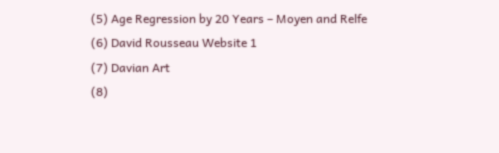(5) Age Regression by 20 Years – Moyen and Relfe
(6) David Rousseau Website 1
(7) Davian Art
(8)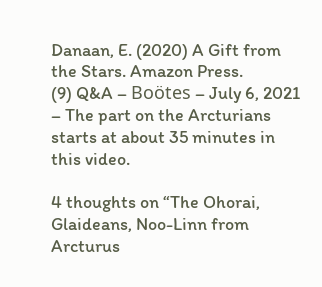Danaan, E. (2020) A Gift from the Stars. Amazon Press.
(9) Q&A – Boötes – July 6, 2021 – The part on the Arcturians starts at about 35 minutes in this video.

4 thoughts on “The Ohorai, Glaideans, Noo-Linn from Arcturus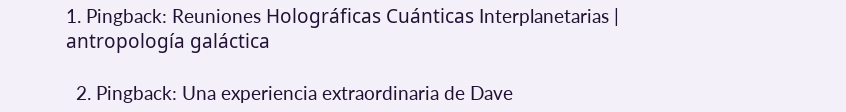1. Pingback: Reuniones Holográficas Cuánticas Interplanetarias | antropología galáctica

  2. Pingback: Una experiencia extraordinaria de Dave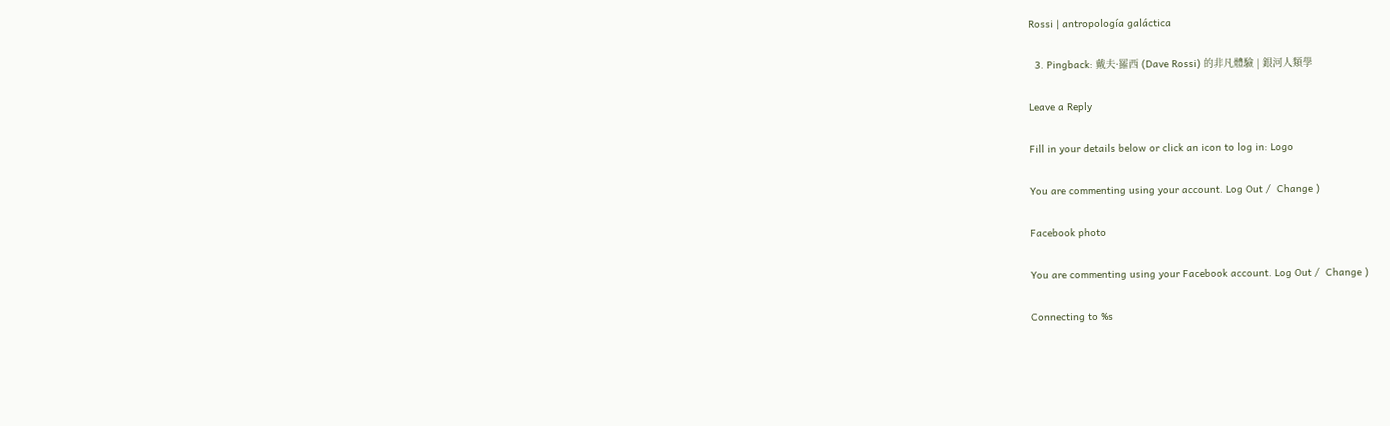Rossi | antropología galáctica

  3. Pingback: 戴夫·羅西 (Dave Rossi) 的非凡體驗 | 銀河人類學

Leave a Reply

Fill in your details below or click an icon to log in: Logo

You are commenting using your account. Log Out /  Change )

Facebook photo

You are commenting using your Facebook account. Log Out /  Change )

Connecting to %s